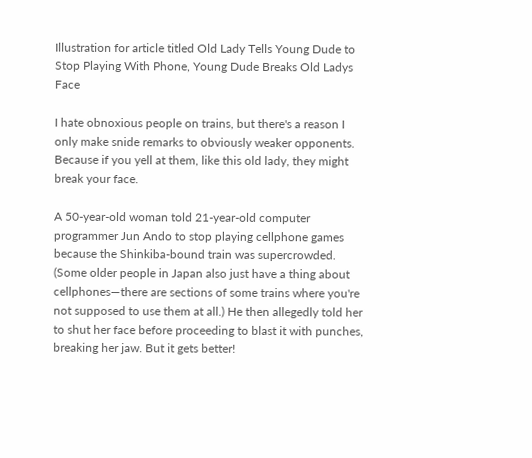Illustration for article titled Old Lady Tells Young Dude to Stop Playing With Phone, Young Dude Breaks Old Ladys Face

I hate obnoxious people on trains, but there's a reason I only make snide remarks to obviously weaker opponents. Because if you yell at them, like this old lady, they might break your face.

A 50-year-old woman told 21-year-old computer programmer Jun Ando to stop playing cellphone games because the Shinkiba-bound train was supercrowded. (Some older people in Japan also just have a thing about cellphones—there are sections of some trains where you're not supposed to use them at all.) He then allegedly told her to shut her face before proceeding to blast it with punches, breaking her jaw. But it gets better!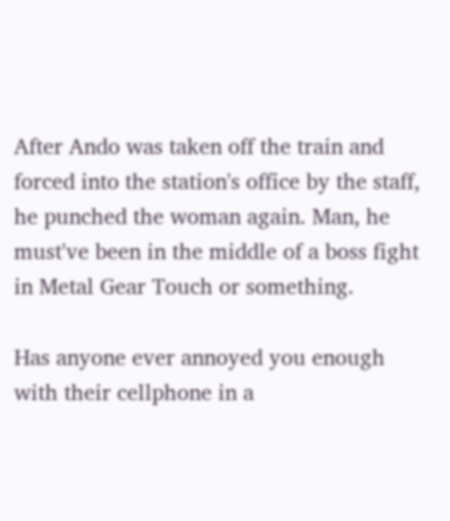After Ando was taken off the train and forced into the station's office by the staff, he punched the woman again. Man, he must've been in the middle of a boss fight in Metal Gear Touch or something.

Has anyone ever annoyed you enough with their cellphone in a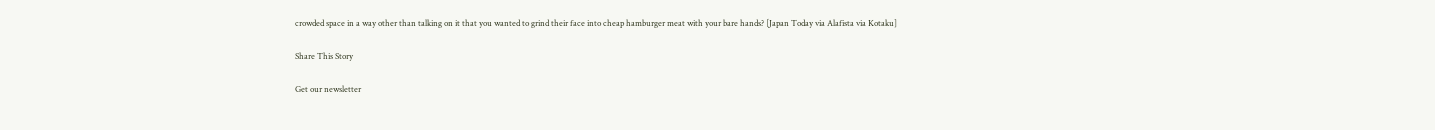crowded space in a way other than talking on it that you wanted to grind their face into cheap hamburger meat with your bare hands? [Japan Today via Alafista via Kotaku]

Share This Story

Get our newsletter